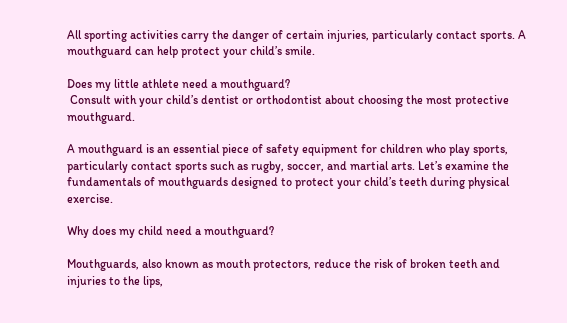All sporting activities carry the danger of certain injuries, particularly contact sports. A mouthguard can help protect your child’s smile.

Does my little athlete need a mouthguard?
 Consult with your child’s dentist or orthodontist about choosing the most protective mouthguard.

A mouthguard is an essential piece of safety equipment for children who play sports, particularly contact sports such as rugby, soccer, and martial arts. Let’s examine the fundamentals of mouthguards designed to protect your child’s teeth during physical exercise.

Why does my child need a mouthguard?

Mouthguards, also known as mouth protectors, reduce the risk of broken teeth and injuries to the lips,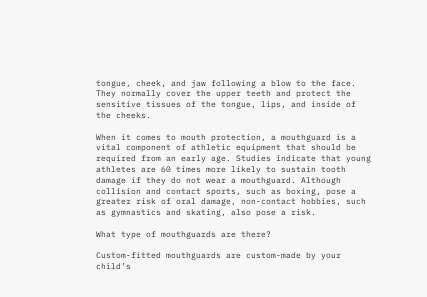tongue, cheek, and jaw following a blow to the face. They normally cover the upper teeth and protect the sensitive tissues of the tongue, lips, and inside of the cheeks.

When it comes to mouth protection, a mouthguard is a vital component of athletic equipment that should be required from an early age. Studies indicate that young athletes are 60 times more likely to sustain tooth damage if they do not wear a mouthguard. Although collision and contact sports, such as boxing, pose a greater risk of oral damage, non-contact hobbies, such as gymnastics and skating, also pose a risk.

What type of mouthguards are there?

Custom-fitted mouthguards are custom-made by your child’s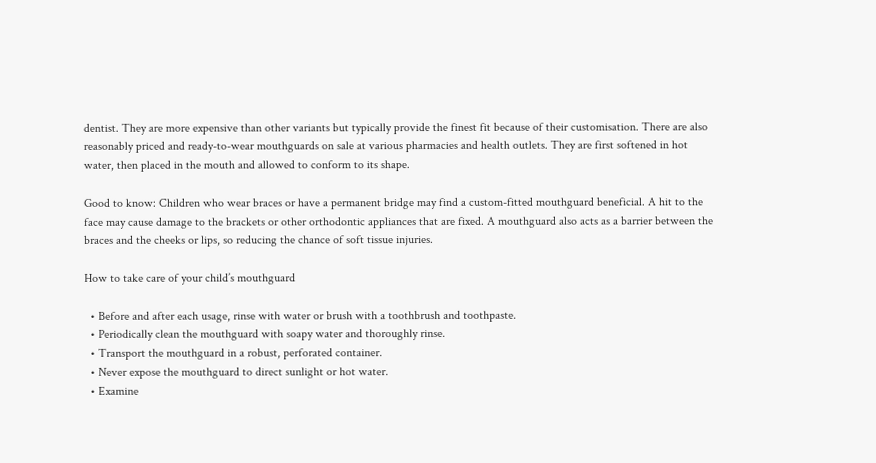dentist. They are more expensive than other variants but typically provide the finest fit because of their customisation. There are also reasonably priced and ready-to-wear mouthguards on sale at various pharmacies and health outlets. They are first softened in hot water, then placed in the mouth and allowed to conform to its shape.

Good to know: Children who wear braces or have a permanent bridge may find a custom-fitted mouthguard beneficial. A hit to the face may cause damage to the brackets or other orthodontic appliances that are fixed. A mouthguard also acts as a barrier between the braces and the cheeks or lips, so reducing the chance of soft tissue injuries.

How to take care of your child’s mouthguard

  • Before and after each usage, rinse with water or brush with a toothbrush and toothpaste.
  • Periodically clean the mouthguard with soapy water and thoroughly rinse.
  • Transport the mouthguard in a robust, perforated container.
  • Never expose the mouthguard to direct sunlight or hot water.
  • Examine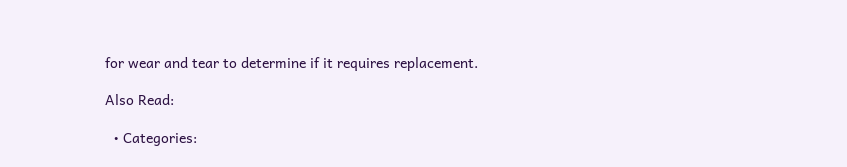for wear and tear to determine if it requires replacement.

Also Read:

  • Categories: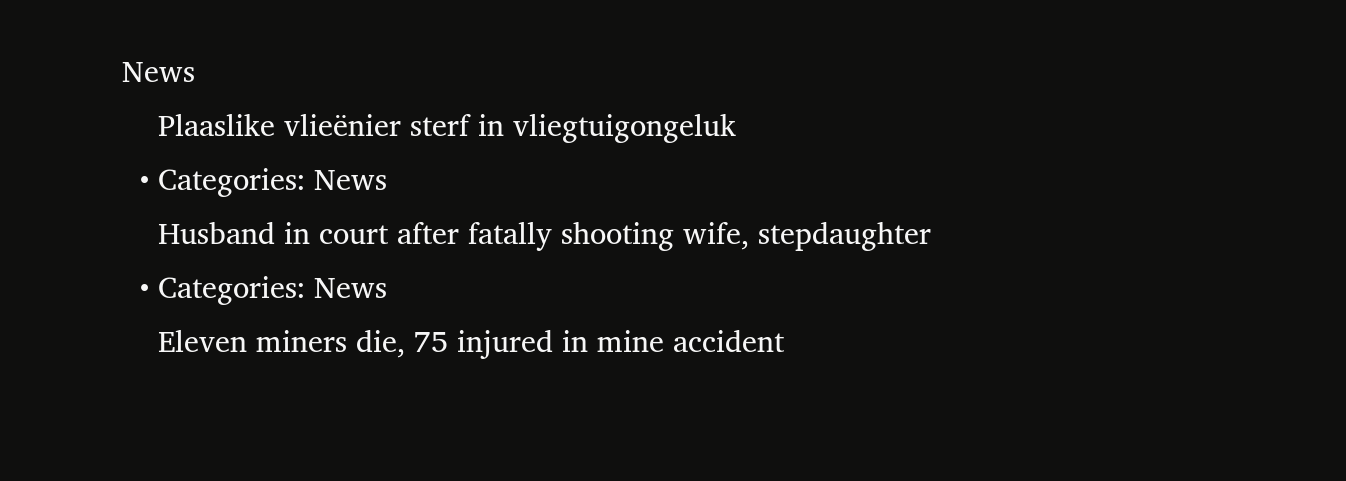News
    Plaaslike vlieënier sterf in vliegtuigongeluk
  • Categories: News
    Husband in court after fatally shooting wife, stepdaughter
  • Categories: News
    Eleven miners die, 75 injured in mine accident